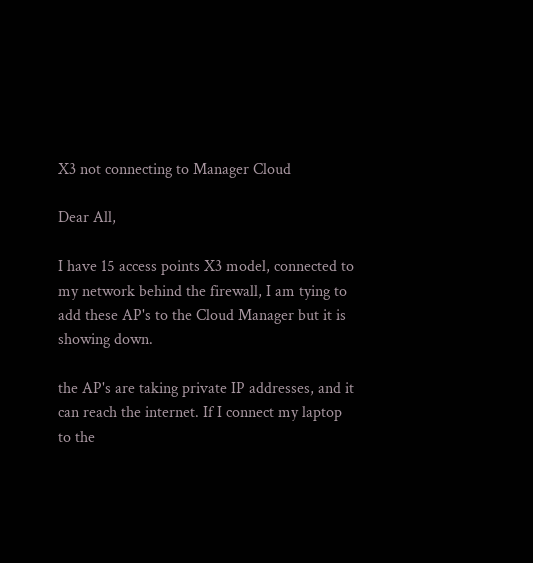X3 not connecting to Manager Cloud

Dear All,

I have 15 access points X3 model, connected to my network behind the firewall, I am tying to add these AP's to the Cloud Manager but it is showing down.

the AP's are taking private IP addresses, and it can reach the internet. If I connect my laptop to the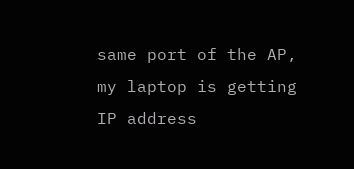same port of the AP, my laptop is getting IP address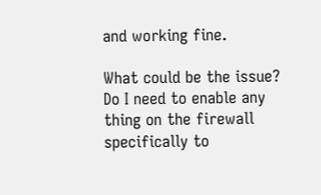and working fine.

What could be the issue? Do I need to enable any thing on the firewall specifically to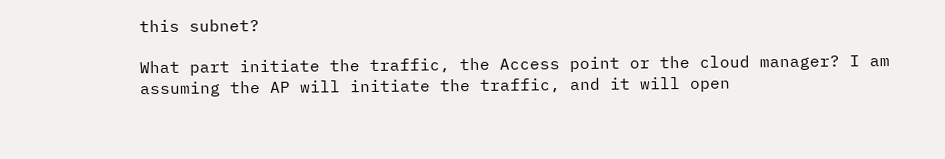this subnet?

What part initiate the traffic, the Access point or the cloud manager? I am assuming the AP will initiate the traffic, and it will open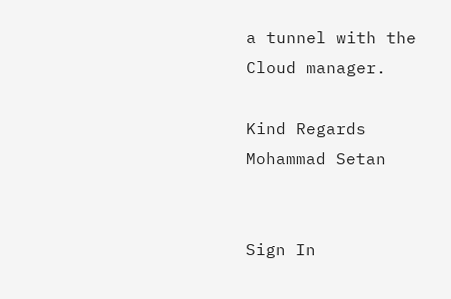a tunnel with the Cloud manager.

Kind Regards
Mohammad Setan


Sign In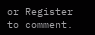or Register to comment.